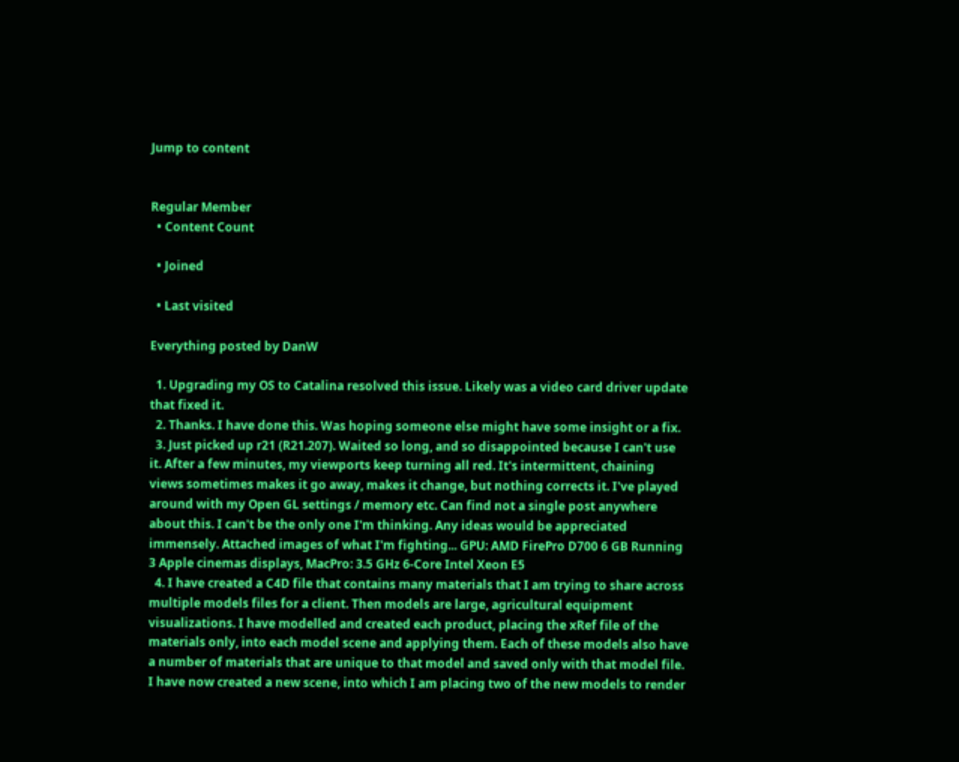Jump to content


Regular Member
  • Content Count

  • Joined

  • Last visited

Everything posted by DanW

  1. Upgrading my OS to Catalina resolved this issue. Likely was a video card driver update that fixed it.
  2. Thanks. I have done this. Was hoping someone else might have some insight or a fix.
  3. Just picked up r21 (R21.207). Waited so long, and so disappointed because I can't use it. After a few minutes, my viewports keep turning all red. It's intermittent, chaining views sometimes makes it go away, makes it change, but nothing corrects it. I've played around with my Open GL settings / memory etc. Can find not a single post anywhere about this. I can't be the only one I'm thinking. Any ideas would be appreciated immensely. Attached images of what I'm fighting... GPU: AMD FirePro D700 6 GB Running 3 Apple cinemas displays, MacPro: 3.5 GHz 6-Core Intel Xeon E5
  4. I have created a C4D file that contains many materials that I am trying to share across multiple models files for a client. Then models are large, agricultural equipment visualizations. I have modelled and created each product, placing the xRef file of the materials only, into each model scene and applying them. Each of these models also have a number of materials that are unique to that model and saved only with that model file. I have now created a new scene, into which I am placing two of the new models to render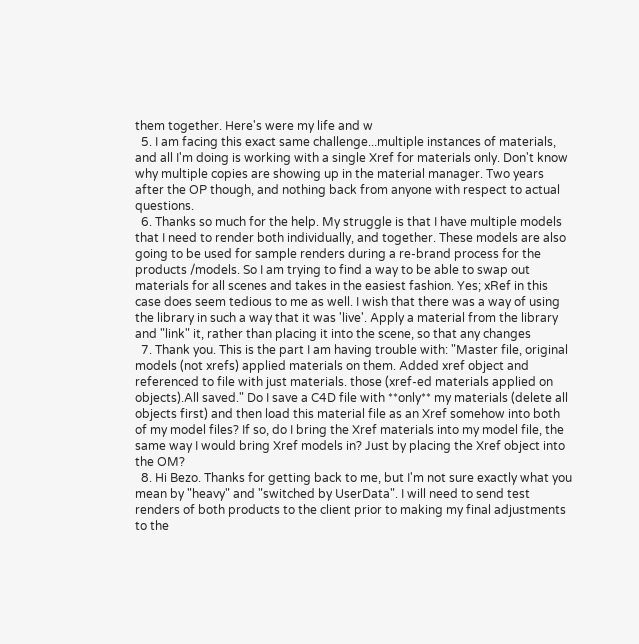them together. Here's were my life and w
  5. I am facing this exact same challenge...multiple instances of materials, and all I'm doing is working with a single Xref for materials only. Don't know why multiple copies are showing up in the material manager. Two years after the OP though, and nothing back from anyone with respect to actual questions.
  6. Thanks so much for the help. My struggle is that I have multiple models that I need to render both individually, and together. These models are also going to be used for sample renders during a re-brand process for the products /models. So I am trying to find a way to be able to swap out materials for all scenes and takes in the easiest fashion. Yes; xRef in this case does seem tedious to me as well. I wish that there was a way of using the library in such a way that it was 'live'. Apply a material from the library and "link" it, rather than placing it into the scene, so that any changes
  7. Thank you. This is the part I am having trouble with: "Master file, original models (not xrefs) applied materials on them. Added xref object and referenced to file with just materials. those (xref-ed materials applied on objects).All saved." Do I save a C4D file with **only** my materials (delete all objects first) and then load this material file as an Xref somehow into both of my model files? If so, do I bring the Xref materials into my model file, the same way I would bring Xref models in? Just by placing the Xref object into the OM?
  8. Hi Bezo. Thanks for getting back to me, but I'm not sure exactly what you mean by "heavy" and "switched by UserData". I will need to send test renders of both products to the client prior to making my final adjustments to the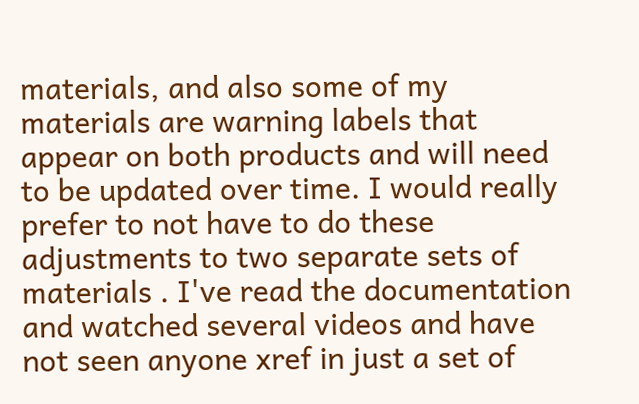materials, and also some of my materials are warning labels that appear on both products and will need to be updated over time. I would really prefer to not have to do these adjustments to two separate sets of materials . I've read the documentation and watched several videos and have not seen anyone xref in just a set of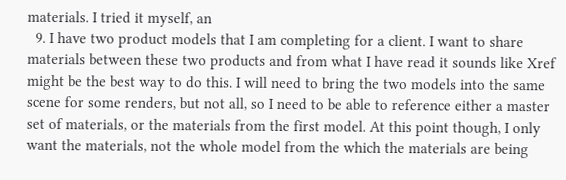materials. I tried it myself, an
  9. I have two product models that I am completing for a client. I want to share materials between these two products and from what I have read it sounds like Xref might be the best way to do this. I will need to bring the two models into the same scene for some renders, but not all, so I need to be able to reference either a master set of materials, or the materials from the first model. At this point though, I only want the materials, not the whole model from the which the materials are being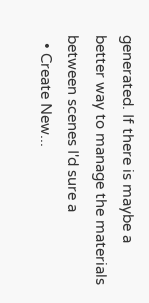generated. If there is maybe a better way to manage the materials between scenes I'd sure a
  • Create New...